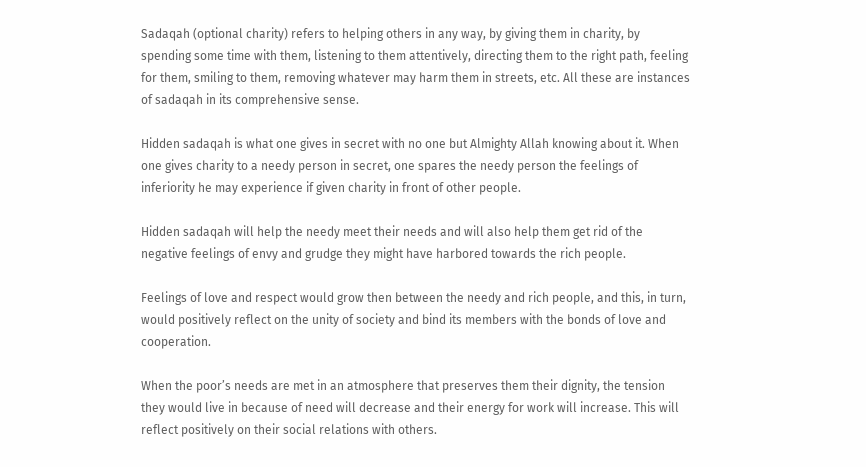Sadaqah (optional charity) refers to helping others in any way, by giving them in charity, by spending some time with them, listening to them attentively, directing them to the right path, feeling for them, smiling to them, removing whatever may harm them in streets, etc. All these are instances of sadaqah in its comprehensive sense.

Hidden sadaqah is what one gives in secret with no one but Almighty Allah knowing about it. When one gives charity to a needy person in secret, one spares the needy person the feelings of inferiority he may experience if given charity in front of other people.

Hidden sadaqah will help the needy meet their needs and will also help them get rid of the negative feelings of envy and grudge they might have harbored towards the rich people.

Feelings of love and respect would grow then between the needy and rich people, and this, in turn, would positively reflect on the unity of society and bind its members with the bonds of love and cooperation.

When the poor’s needs are met in an atmosphere that preserves them their dignity, the tension they would live in because of need will decrease and their energy for work will increase. This will reflect positively on their social relations with others.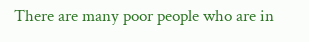There are many poor people who are in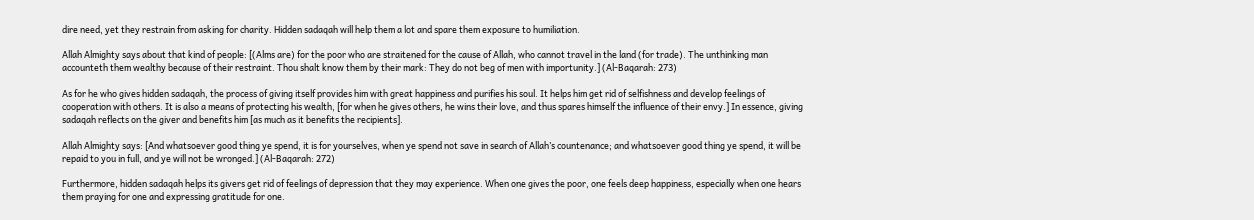dire need, yet they restrain from asking for charity. Hidden sadaqah will help them a lot and spare them exposure to humiliation.

Allah Almighty says about that kind of people: [(Alms are) for the poor who are straitened for the cause of Allah, who cannot travel in the land (for trade). The unthinking man accounteth them wealthy because of their restraint. Thou shalt know them by their mark: They do not beg of men with importunity.] (Al-Baqarah: 273)

As for he who gives hidden sadaqah, the process of giving itself provides him with great happiness and purifies his soul. It helps him get rid of selfishness and develop feelings of cooperation with others. It is also a means of protecting his wealth, [for when he gives others, he wins their love, and thus spares himself the influence of their envy.] In essence, giving sadaqah reflects on the giver and benefits him [as much as it benefits the recipients].

Allah Almighty says: [And whatsoever good thing ye spend, it is for yourselves, when ye spend not save in search of Allah’s countenance; and whatsoever good thing ye spend, it will be repaid to you in full, and ye will not be wronged.] (Al-Baqarah: 272)

Furthermore, hidden sadaqah helps its givers get rid of feelings of depression that they may experience. When one gives the poor, one feels deep happiness, especially when one hears them praying for one and expressing gratitude for one.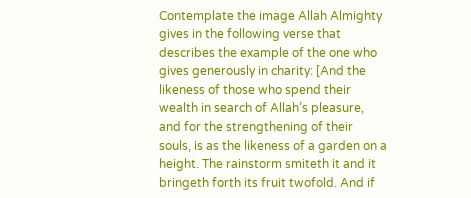Contemplate the image Allah Almighty gives in the following verse that describes the example of the one who gives generously in charity: [And the likeness of those who spend their wealth in search of Allah’s pleasure, and for the strengthening of their souls, is as the likeness of a garden on a height. The rainstorm smiteth it and it bringeth forth its fruit twofold. And if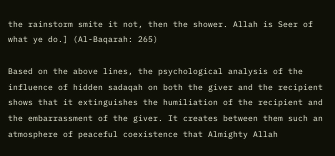the rainstorm smite it not, then the shower. Allah is Seer of what ye do.] (Al-Baqarah: 265)

Based on the above lines, the psychological analysis of the influence of hidden sadaqah on both the giver and the recipient shows that it extinguishes the humiliation of the recipient and the embarrassment of the giver. It creates between them such an atmosphere of peaceful coexistence that Almighty Allah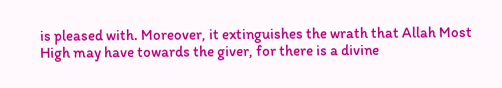is pleased with. Moreover, it extinguishes the wrath that Allah Most High may have towards the giver, for there is a divine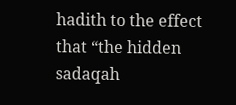hadith to the effect that “the hidden sadaqah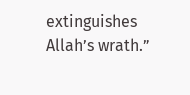extinguishes Allah’s wrath.”